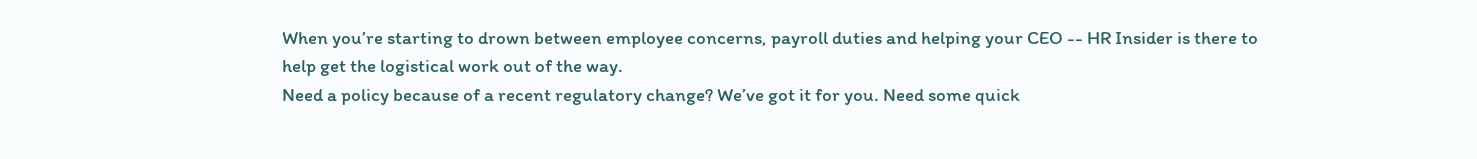When you’re starting to drown between employee concerns, payroll duties and helping your CEO -- HR Insider is there to help get the logistical work out of the way.
Need a policy because of a recent regulatory change? We’ve got it for you. Need some quick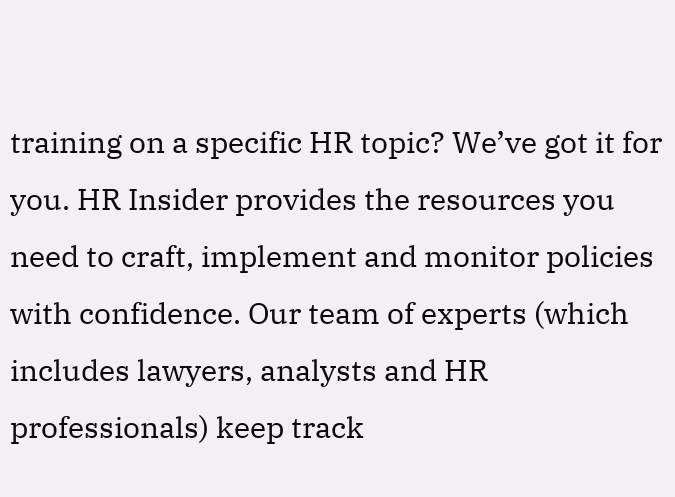training on a specific HR topic? We’ve got it for you. HR Insider provides the resources you need to craft, implement and monitor policies with confidence. Our team of experts (which includes lawyers, analysts and HR professionals) keep track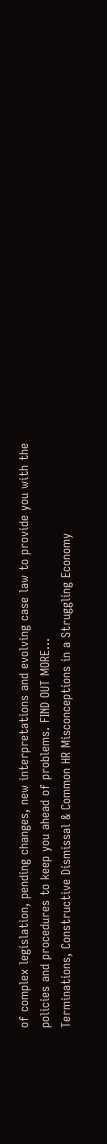of complex legislation, pending changes, new interpretations and evolving case law to provide you with the policies and procedures to keep you ahead of problems. FIND OUT MORE...
Terminations, Constructive Dismissal & Common HR Misconceptions in a Struggling Economy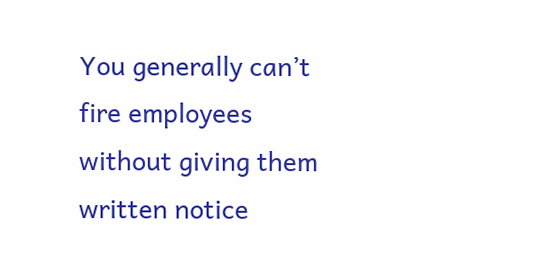You generally can’t fire employees without giving them written notice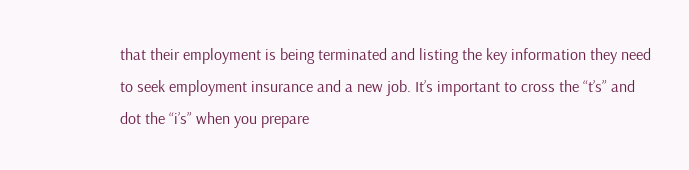that their employment is being terminated and listing the key information they need to seek employment insurance and a new job. It’s important to cross the “t’s” and dot the “i’s” when you prepare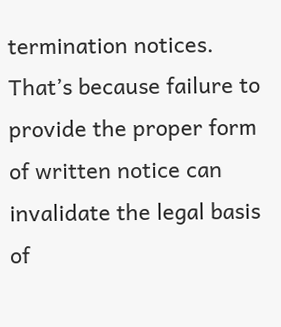termination notices. That’s because failure to provide the proper form of written notice can invalidate the legal basis of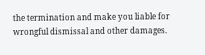the termination and make you liable for wrongful dismissal and other damages.